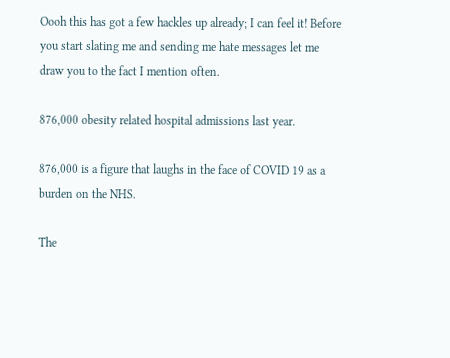Oooh this has got a few hackles up already; I can feel it! Before you start slating me and sending me hate messages let me draw you to the fact I mention often.

876,000 obesity related hospital admissions last year.

876,000 is a figure that laughs in the face of COVID 19 as a burden on the NHS.

The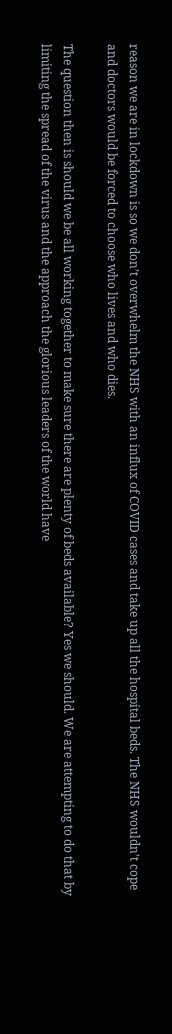reason we are in lockdown is so we don’t overwhelm the NHS with an influx of COVID cases and take up all the hospital beds. The NHS wouldn’t cope and doctors would be forced to choose who lives and who dies.

The question then is should we be all working together to make sure there are plenty of beds available? Yes we should. We are attempting to do that by limiting the spread of the virus and the approach the glorious leaders of the world have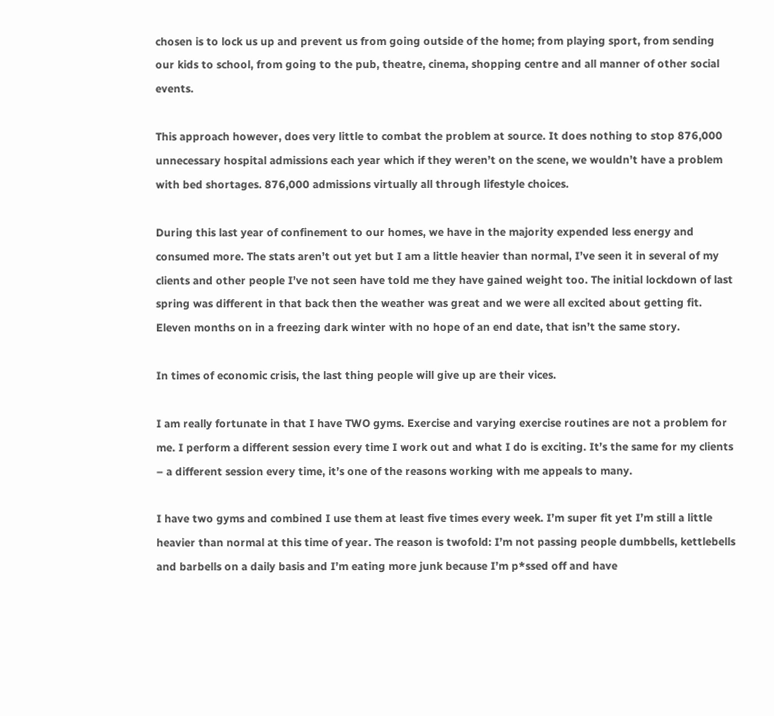chosen is to lock us up and prevent us from going outside of the home; from playing sport, from sending our kids to school, from going to the pub, theatre, cinema, shopping centre and all manner of other social events.

This approach however, does very little to combat the problem at source. It does nothing to stop 876,000 unnecessary hospital admissions each year which if they weren’t on the scene, we wouldn’t have a problem with bed shortages. 876,000 admissions virtually all through lifestyle choices.

During this last year of confinement to our homes, we have in the majority expended less energy and consumed more. The stats aren’t out yet but I am a little heavier than normal, I’ve seen it in several of my clients and other people I’ve not seen have told me they have gained weight too. The initial lockdown of last spring was different in that back then the weather was great and we were all excited about getting fit. Eleven months on in a freezing dark winter with no hope of an end date, that isn’t the same story.

In times of economic crisis, the last thing people will give up are their vices.

I am really fortunate in that I have TWO gyms. Exercise and varying exercise routines are not a problem for me. I perform a different session every time I work out and what I do is exciting. It’s the same for my clients – a different session every time, it’s one of the reasons working with me appeals to many.

I have two gyms and combined I use them at least five times every week. I’m super fit yet I’m still a little heavier than normal at this time of year. The reason is twofold: I’m not passing people dumbbells, kettlebells and barbells on a daily basis and I’m eating more junk because I’m p*ssed off and have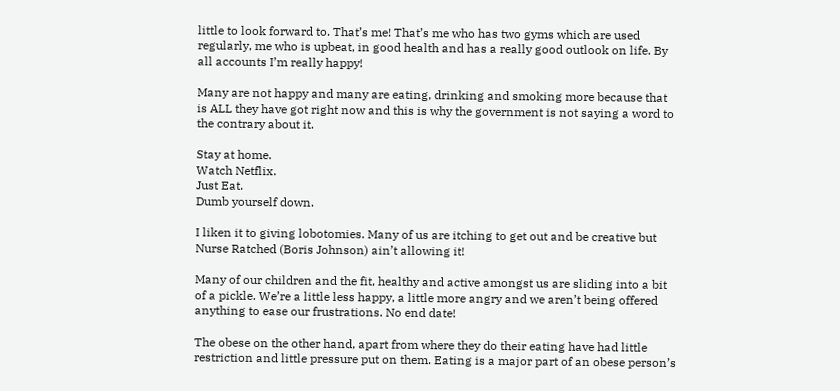little to look forward to. That’s me! That’s me who has two gyms which are used regularly, me who is upbeat, in good health and has a really good outlook on life. By all accounts I’m really happy!

Many are not happy and many are eating, drinking and smoking more because that is ALL they have got right now and this is why the government is not saying a word to the contrary about it.

Stay at home.
Watch Netflix.
Just Eat.
Dumb yourself down.

I liken it to giving lobotomies. Many of us are itching to get out and be creative but Nurse Ratched (Boris Johnson) ain’t allowing it!

Many of our children and the fit, healthy and active amongst us are sliding into a bit of a pickle. We’re a little less happy, a little more angry and we aren’t being offered anything to ease our frustrations. No end date!

The obese on the other hand, apart from where they do their eating have had little restriction and little pressure put on them. Eating is a major part of an obese person’s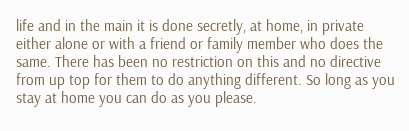life and in the main it is done secretly, at home, in private either alone or with a friend or family member who does the same. There has been no restriction on this and no directive from up top for them to do anything different. So long as you stay at home you can do as you please.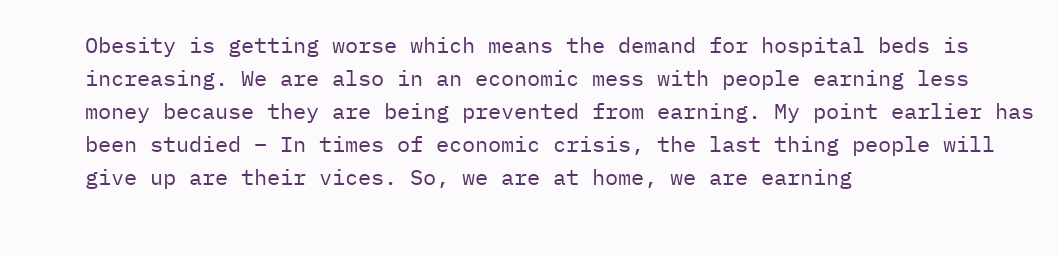Obesity is getting worse which means the demand for hospital beds is increasing. We are also in an economic mess with people earning less money because they are being prevented from earning. My point earlier has been studied – In times of economic crisis, the last thing people will give up are their vices. So, we are at home, we are earning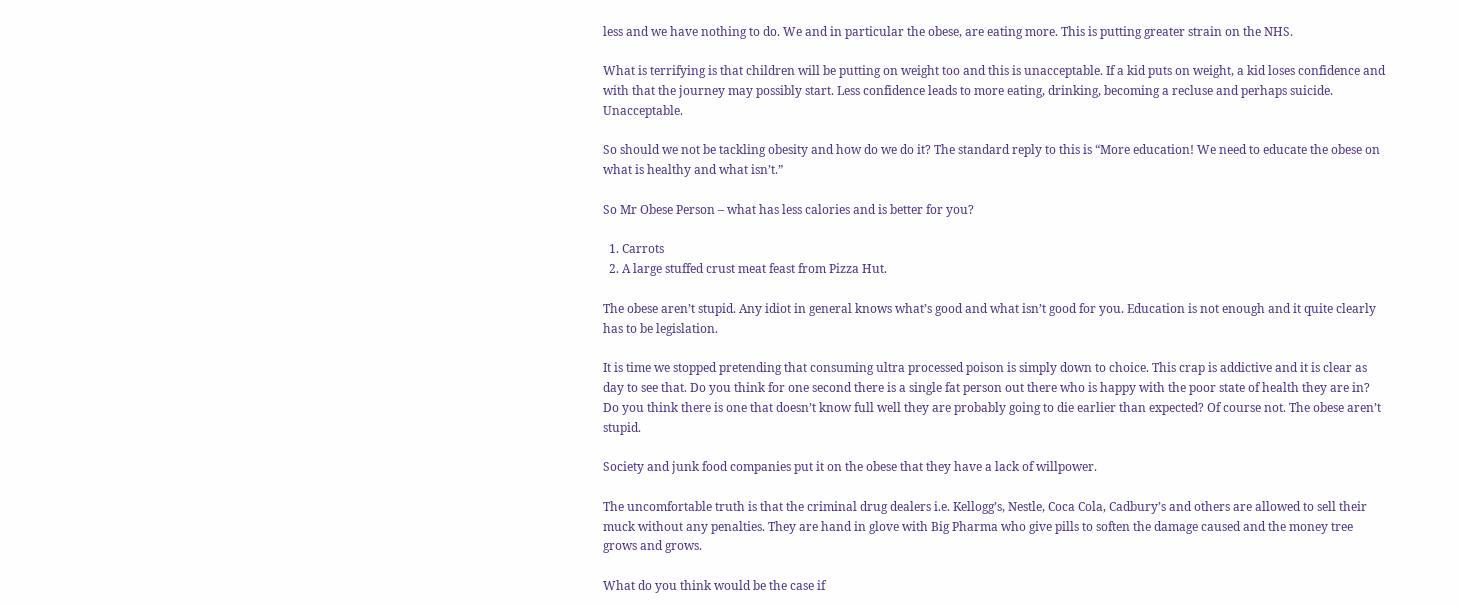less and we have nothing to do. We and in particular the obese, are eating more. This is putting greater strain on the NHS.

What is terrifying is that children will be putting on weight too and this is unacceptable. If a kid puts on weight, a kid loses confidence and with that the journey may possibly start. Less confidence leads to more eating, drinking, becoming a recluse and perhaps suicide. Unacceptable.

So should we not be tackling obesity and how do we do it? The standard reply to this is “More education! We need to educate the obese on what is healthy and what isn’t.”

So Mr Obese Person – what has less calories and is better for you?

  1. Carrots
  2. A large stuffed crust meat feast from Pizza Hut.

The obese aren’t stupid. Any idiot in general knows what’s good and what isn’t good for you. Education is not enough and it quite clearly has to be legislation.

It is time we stopped pretending that consuming ultra processed poison is simply down to choice. This crap is addictive and it is clear as day to see that. Do you think for one second there is a single fat person out there who is happy with the poor state of health they are in? Do you think there is one that doesn’t know full well they are probably going to die earlier than expected? Of course not. The obese aren’t stupid.

Society and junk food companies put it on the obese that they have a lack of willpower.

The uncomfortable truth is that the criminal drug dealers i.e. Kellogg’s, Nestle, Coca Cola, Cadbury’s and others are allowed to sell their muck without any penalties. They are hand in glove with Big Pharma who give pills to soften the damage caused and the money tree grows and grows.

What do you think would be the case if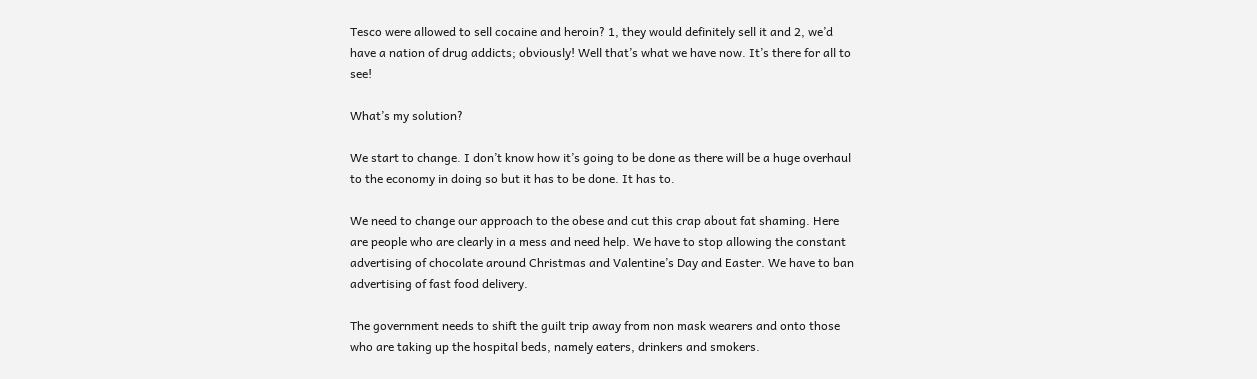Tesco were allowed to sell cocaine and heroin? 1, they would definitely sell it and 2, we’d have a nation of drug addicts; obviously! Well that’s what we have now. It’s there for all to see!

What’s my solution?

We start to change. I don’t know how it’s going to be done as there will be a huge overhaul to the economy in doing so but it has to be done. It has to.

We need to change our approach to the obese and cut this crap about fat shaming. Here are people who are clearly in a mess and need help. We have to stop allowing the constant advertising of chocolate around Christmas and Valentine’s Day and Easter. We have to ban advertising of fast food delivery.

The government needs to shift the guilt trip away from non mask wearers and onto those who are taking up the hospital beds, namely eaters, drinkers and smokers.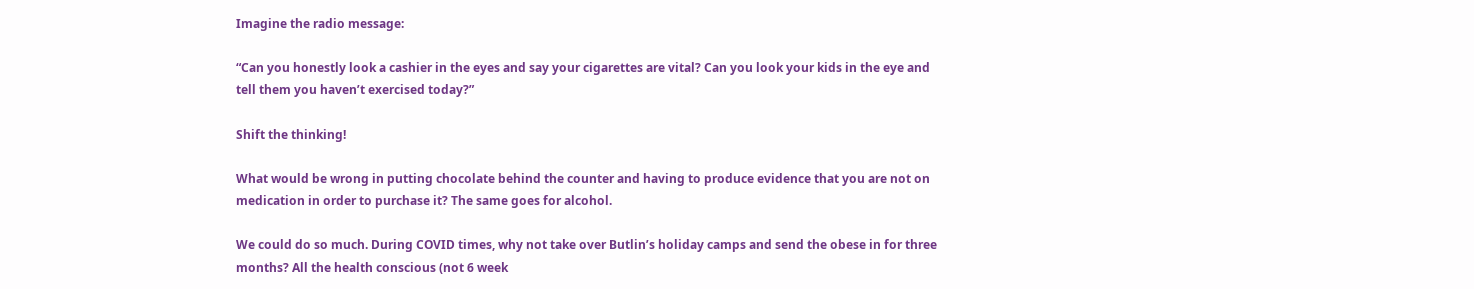Imagine the radio message:

“Can you honestly look a cashier in the eyes and say your cigarettes are vital? Can you look your kids in the eye and tell them you haven’t exercised today?”

Shift the thinking!

What would be wrong in putting chocolate behind the counter and having to produce evidence that you are not on medication in order to purchase it? The same goes for alcohol.

We could do so much. During COVID times, why not take over Butlin’s holiday camps and send the obese in for three months? All the health conscious (not 6 week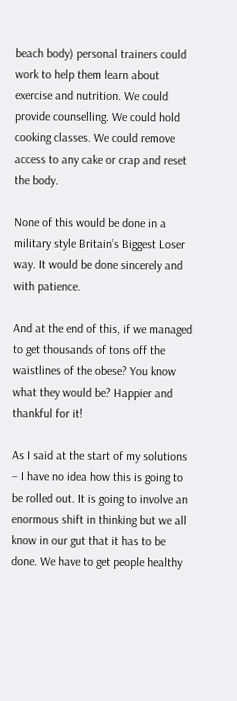beach body) personal trainers could work to help them learn about exercise and nutrition. We could provide counselling. We could hold cooking classes. We could remove access to any cake or crap and reset the body.

None of this would be done in a military style Britain’s Biggest Loser way. It would be done sincerely and with patience.

And at the end of this, if we managed to get thousands of tons off the waistlines of the obese? You know what they would be? Happier and thankful for it!

As I said at the start of my solutions – I have no idea how this is going to be rolled out. It is going to involve an enormous shift in thinking but we all know in our gut that it has to be done. We have to get people healthy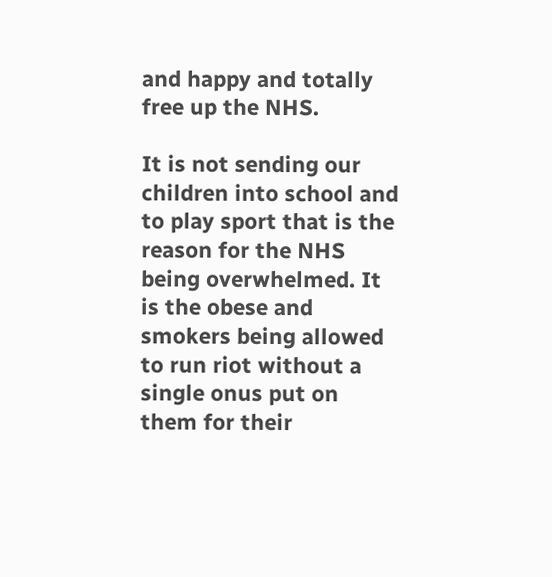and happy and totally free up the NHS.

It is not sending our children into school and to play sport that is the reason for the NHS being overwhelmed. It is the obese and smokers being allowed to run riot without a single onus put on them for their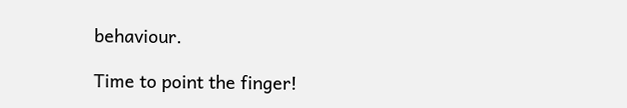behaviour.

Time to point the finger!